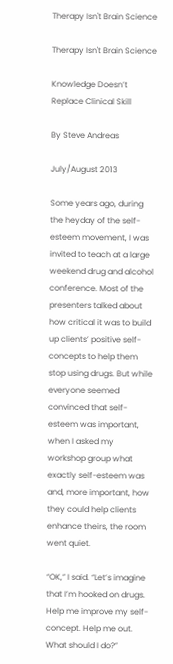Therapy Isn't Brain Science

Therapy Isn't Brain Science

Knowledge Doesn’t Replace Clinical Skill

By Steve Andreas

July/August 2013

Some years ago, during the heyday of the self-esteem movement, I was invited to teach at a large weekend drug and alcohol conference. Most of the presenters talked about how critical it was to build up clients’ positive self-concepts to help them stop using drugs. But while everyone seemed convinced that self-esteem was important, when I asked my workshop group what exactly self-esteem was and, more important, how they could help clients enhance theirs, the room went quiet.

“OK,” I said. “Let’s imagine that I’m hooked on drugs. Help me improve my self-concept. Help me out. What should I do?”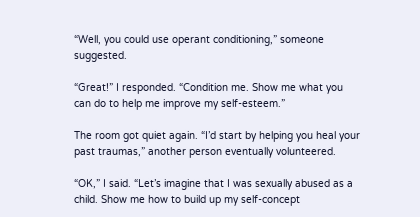“Well, you could use operant conditioning,” someone suggested.

“Great!” I responded. “Condition me. Show me what you can do to help me improve my self-esteem.”

The room got quiet again. “I’d start by helping you heal your past traumas,” another person eventually volunteered.

“OK,” I said. “Let’s imagine that I was sexually abused as a child. Show me how to build up my self-concept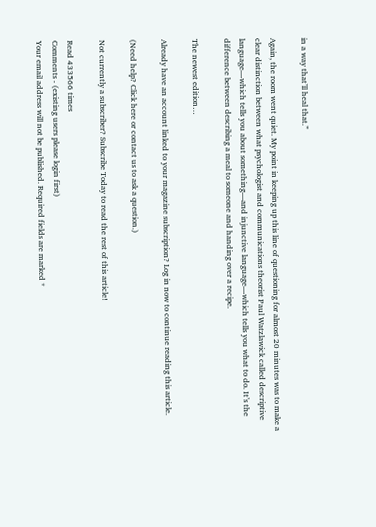in a way that’ll heal that.”

Again, the room went quiet. My point in keeping up this line of questioning for almost 20 minutes was to make a clear distinction between what psychologist and communications theorist Paul Watzlawick called descriptive language—which tells you about something—and injunctive language—which tells you what to do. It’s the difference between describing a meal to someone and handing over a recipe.

The newest edition…

Already have an account linked to your magazine subscription? Log in now to continue reading this article.

(Need help? Click here or contact us to ask a question.)

Not currently a subscriber? Subscribe Today to read the rest of this article!

Read 433566 times
Comments - (existing users please login first)
Your email address will not be published. Required fields are marked *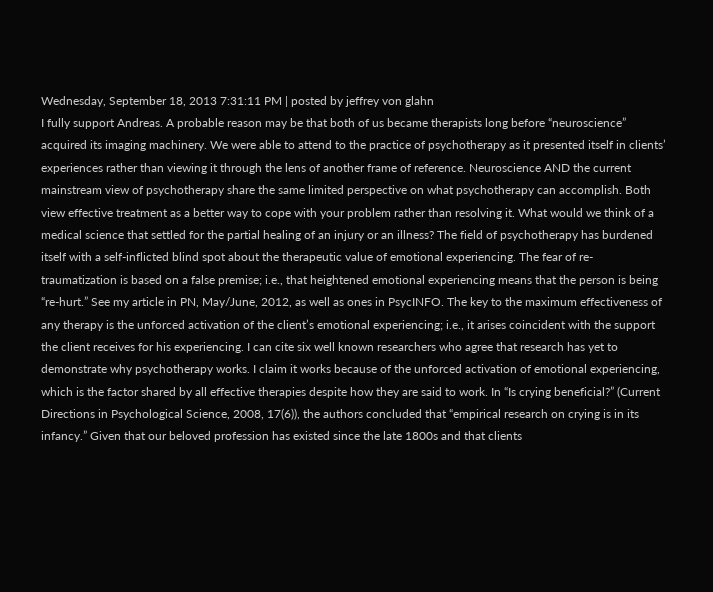Wednesday, September 18, 2013 7:31:11 PM | posted by jeffrey von glahn
I fully support Andreas. A probable reason may be that both of us became therapists long before “neuroscience” acquired its imaging machinery. We were able to attend to the practice of psychotherapy as it presented itself in clients’ experiences rather than viewing it through the lens of another frame of reference. Neuroscience AND the current mainstream view of psychotherapy share the same limited perspective on what psychotherapy can accomplish. Both view effective treatment as a better way to cope with your problem rather than resolving it. What would we think of a medical science that settled for the partial healing of an injury or an illness? The field of psychotherapy has burdened itself with a self-inflicted blind spot about the therapeutic value of emotional experiencing. The fear of re-traumatization is based on a false premise; i.e., that heightened emotional experiencing means that the person is being “re-hurt.” See my article in PN, May/June, 2012, as well as ones in PsycINFO. The key to the maximum effectiveness of any therapy is the unforced activation of the client’s emotional experiencing; i.e., it arises coincident with the support the client receives for his experiencing. I can cite six well known researchers who agree that research has yet to demonstrate why psychotherapy works. I claim it works because of the unforced activation of emotional experiencing, which is the factor shared by all effective therapies despite how they are said to work. In “Is crying beneficial?” (Current Directions in Psychological Science, 2008, 17(6)), the authors concluded that “empirical research on crying is in its infancy.” Given that our beloved profession has existed since the late 1800s and that clients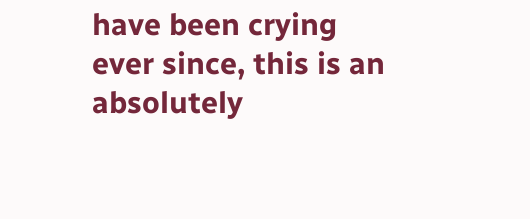have been crying ever since, this is an absolutely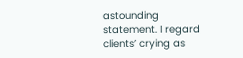astounding statement. I regard clients’ crying as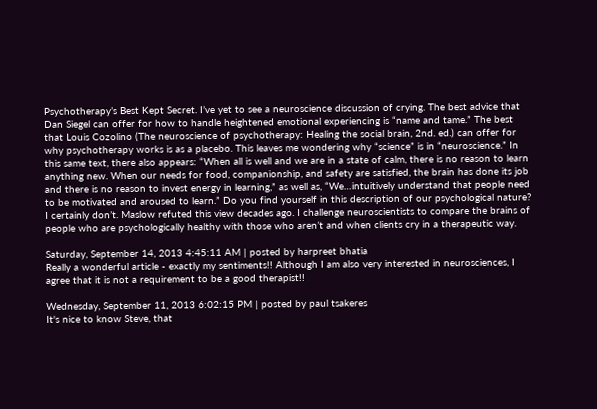Psychotherapy’s Best Kept Secret. I’ve yet to see a neuroscience discussion of crying. The best advice that Dan Siegel can offer for how to handle heightened emotional experiencing is “name and tame.” The best that Louis Cozolino (The neuroscience of psychotherapy: Healing the social brain, 2nd. ed.) can offer for why psychotherapy works is as a placebo. This leaves me wondering why “science” is in “neuroscience.” In this same text, there also appears: “When all is well and we are in a state of calm, there is no reason to learn anything new. When our needs for food, companionship, and safety are satisfied, the brain has done its job and there is no reason to invest energy in learning,” as well as, “We…intuitively understand that people need to be motivated and aroused to learn.” Do you find yourself in this description of our psychological nature? I certainly don’t. Maslow refuted this view decades ago. I challenge neuroscientists to compare the brains of people who are psychologically healthy with those who aren’t and when clients cry in a therapeutic way.

Saturday, September 14, 2013 4:45:11 AM | posted by harpreet bhatia
Really a wonderful article - exactly my sentiments!! Although I am also very interested in neurosciences, I agree that it is not a requirement to be a good therapist!!

Wednesday, September 11, 2013 6:02:15 PM | posted by paul tsakeres
It's nice to know Steve, that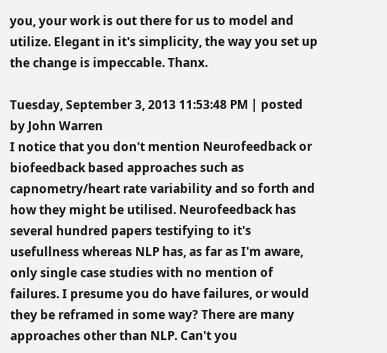you, your work is out there for us to model and utilize. Elegant in it's simplicity, the way you set up the change is impeccable. Thanx.

Tuesday, September 3, 2013 11:53:48 PM | posted by John Warren
I notice that you don't mention Neurofeedback or biofeedback based approaches such as capnometry/heart rate variability and so forth and how they might be utilised. Neurofeedback has several hundred papers testifying to it's usefullness whereas NLP has, as far as I'm aware, only single case studies with no mention of failures. I presume you do have failures, or would they be reframed in some way? There are many approaches other than NLP. Can't you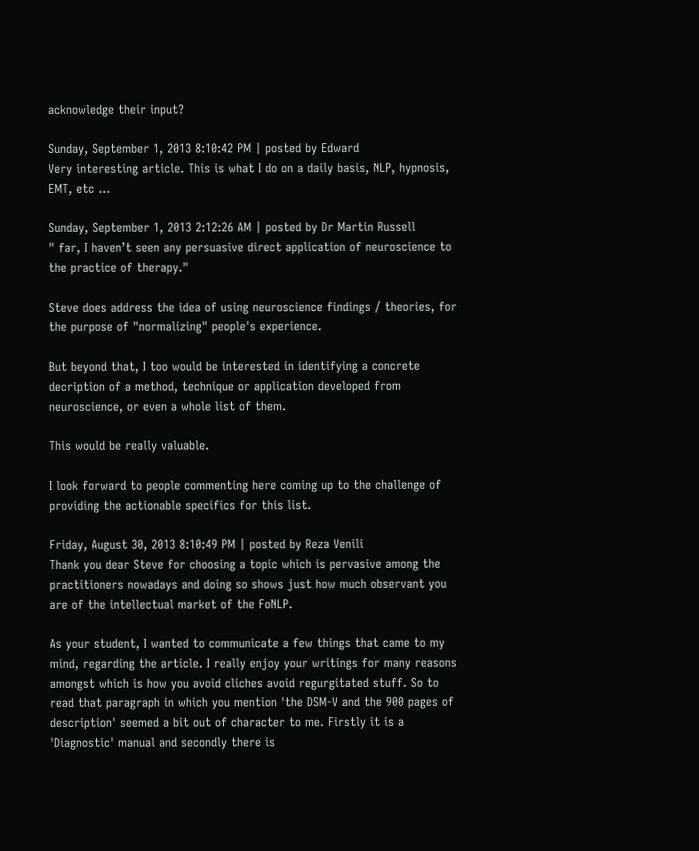acknowledge their input?

Sunday, September 1, 2013 8:10:42 PM | posted by Edward
Very interesting article. This is what I do on a daily basis, NLP, hypnosis, EMT, etc ...

Sunday, September 1, 2013 2:12:26 AM | posted by Dr Martin Russell
" far, I haven’t seen any persuasive direct application of neuroscience to the practice of therapy."

Steve does address the idea of using neuroscience findings / theories, for the purpose of "normalizing" people's experience.

But beyond that, I too would be interested in identifying a concrete decription of a method, technique or application developed from neuroscience, or even a whole list of them.

This would be really valuable.

I look forward to people commenting here coming up to the challenge of providing the actionable specifics for this list.

Friday, August 30, 2013 8:10:49 PM | posted by Reza Venili
Thank you dear Steve for choosing a topic which is pervasive among the practitioners nowadays and doing so shows just how much observant you are of the intellectual market of the FoNLP.

As your student, I wanted to communicate a few things that came to my mind, regarding the article. I really enjoy your writings for many reasons amongst which is how you avoid cliches avoid regurgitated stuff. So to read that paragraph in which you mention 'the DSM-V and the 900 pages of description' seemed a bit out of character to me. Firstly it is a 'Diagnostic' manual and secondly there is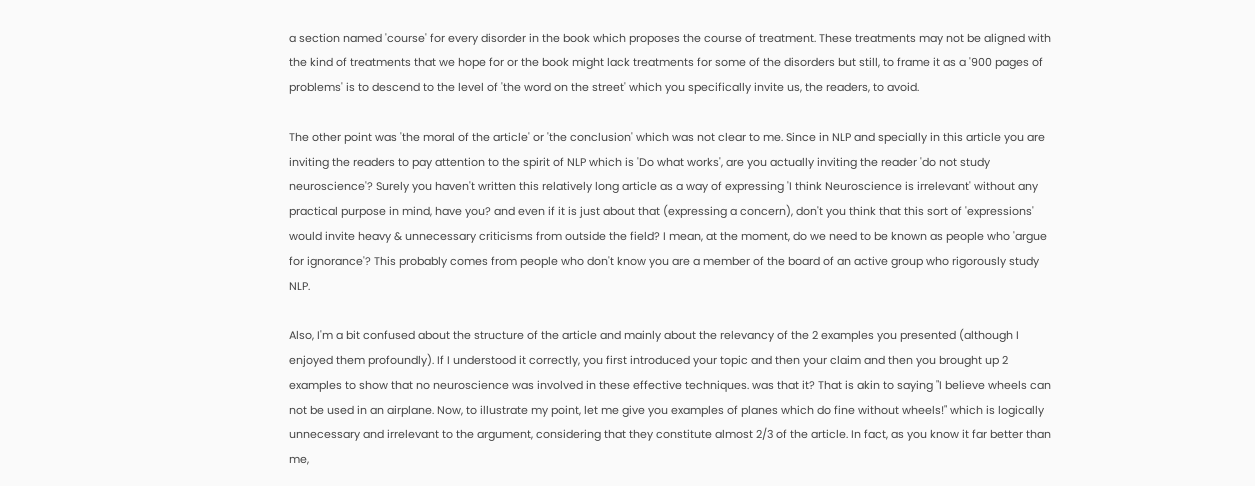a section named 'course' for every disorder in the book which proposes the course of treatment. These treatments may not be aligned with the kind of treatments that we hope for or the book might lack treatments for some of the disorders but still, to frame it as a '900 pages of problems' is to descend to the level of 'the word on the street' which you specifically invite us, the readers, to avoid.

The other point was 'the moral of the article' or 'the conclusion' which was not clear to me. Since in NLP and specially in this article you are inviting the readers to pay attention to the spirit of NLP which is 'Do what works', are you actually inviting the reader 'do not study neuroscience'? Surely you haven't written this relatively long article as a way of expressing 'I think Neuroscience is irrelevant' without any practical purpose in mind, have you? and even if it is just about that (expressing a concern), don't you think that this sort of 'expressions' would invite heavy & unnecessary criticisms from outside the field? I mean, at the moment, do we need to be known as people who 'argue for ignorance'? This probably comes from people who don't know you are a member of the board of an active group who rigorously study NLP.

Also, I'm a bit confused about the structure of the article and mainly about the relevancy of the 2 examples you presented (although I enjoyed them profoundly). If I understood it correctly, you first introduced your topic and then your claim and then you brought up 2 examples to show that no neuroscience was involved in these effective techniques. was that it? That is akin to saying "I believe wheels can not be used in an airplane. Now, to illustrate my point, let me give you examples of planes which do fine without wheels!" which is logically unnecessary and irrelevant to the argument, considering that they constitute almost 2/3 of the article. In fact, as you know it far better than me,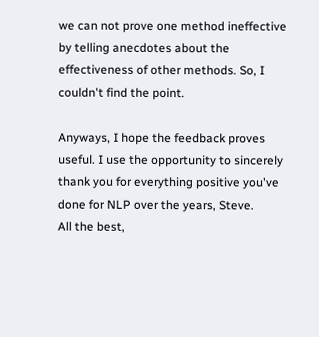we can not prove one method ineffective by telling anecdotes about the effectiveness of other methods. So, I couldn't find the point.

Anyways, I hope the feedback proves useful. I use the opportunity to sincerely thank you for everything positive you've done for NLP over the years, Steve.
All the best,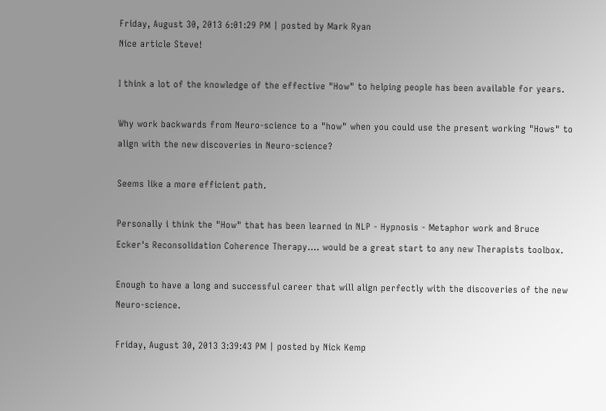Friday, August 30, 2013 6:01:29 PM | posted by Mark Ryan
Nice article Steve!

I think a lot of the knowledge of the effective "How" to helping people has been available for years.

Why work backwards from Neuro-science to a "how" when you could use the present working "Hows" to align with the new discoveries in Neuro-science?

Seems like a more efficient path.

Personally i think the "How" that has been learned in NLP - Hypnosis - Metaphor work and Bruce Ecker's Reconsolidation Coherence Therapy.... would be a great start to any new Therapists toolbox.

Enough to have a long and successful career that will align perfectly with the discoveries of the new Neuro-science.

Friday, August 30, 2013 3:39:43 PM | posted by Nick Kemp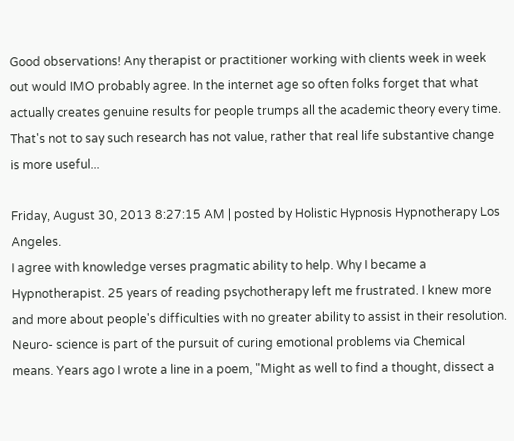Good observations! Any therapist or practitioner working with clients week in week out would IMO probably agree. In the internet age so often folks forget that what actually creates genuine results for people trumps all the academic theory every time. That's not to say such research has not value, rather that real life substantive change is more useful...

Friday, August 30, 2013 8:27:15 AM | posted by Holistic Hypnosis Hypnotherapy Los Angeles.
I agree with knowledge verses pragmatic ability to help. Why I became a Hypnotherapist. 25 years of reading psychotherapy left me frustrated. I knew more and more about people's difficulties with no greater ability to assist in their resolution. Neuro- science is part of the pursuit of curing emotional problems via Chemical means. Years ago I wrote a line in a poem, "Might as well to find a thought, dissect a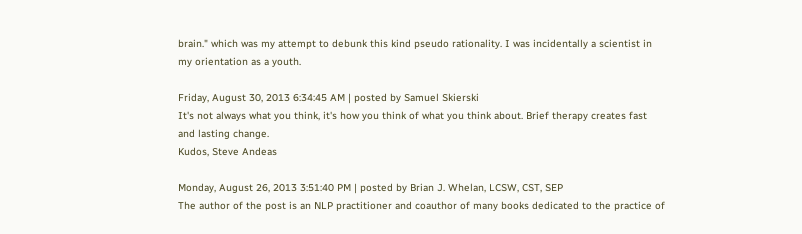brain." which was my attempt to debunk this kind pseudo rationality. I was incidentally a scientist in my orientation as a youth.

Friday, August 30, 2013 6:34:45 AM | posted by Samuel Skierski
It's not always what you think, it's how you think of what you think about. Brief therapy creates fast and lasting change.
Kudos, Steve Andeas

Monday, August 26, 2013 3:51:40 PM | posted by Brian J. Whelan, LCSW, CST, SEP
The author of the post is an NLP practitioner and coauthor of many books dedicated to the practice of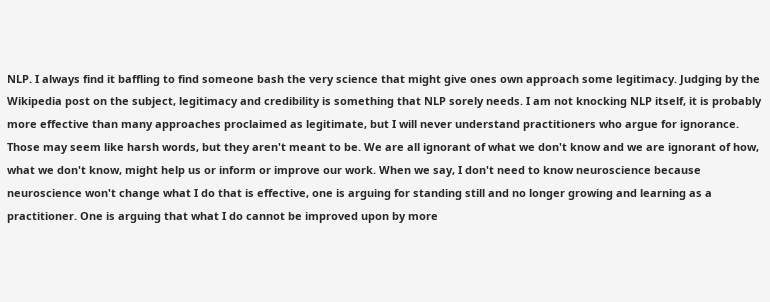NLP. I always find it baffling to find someone bash the very science that might give ones own approach some legitimacy. Judging by the Wikipedia post on the subject, legitimacy and credibility is something that NLP sorely needs. I am not knocking NLP itself, it is probably more effective than many approaches proclaimed as legitimate, but I will never understand practitioners who argue for ignorance. Those may seem like harsh words, but they aren't meant to be. We are all ignorant of what we don't know and we are ignorant of how, what we don't know, might help us or inform or improve our work. When we say, I don't need to know neuroscience because neuroscience won't change what I do that is effective, one is arguing for standing still and no longer growing and learning as a practitioner. One is arguing that what I do cannot be improved upon by more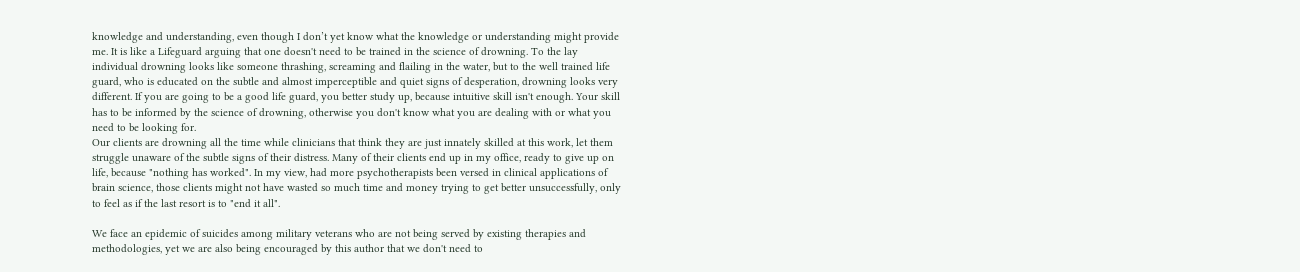knowledge and understanding, even though I don’t yet know what the knowledge or understanding might provide me. It is like a Lifeguard arguing that one doesn't need to be trained in the science of drowning. To the lay individual drowning looks like someone thrashing, screaming and flailing in the water, but to the well trained life guard, who is educated on the subtle and almost imperceptible and quiet signs of desperation, drowning looks very different. If you are going to be a good life guard, you better study up, because intuitive skill isn't enough. Your skill has to be informed by the science of drowning, otherwise you don't know what you are dealing with or what you need to be looking for.
Our clients are drowning all the time while clinicians that think they are just innately skilled at this work, let them struggle unaware of the subtle signs of their distress. Many of their clients end up in my office, ready to give up on life, because "nothing has worked". In my view, had more psychotherapists been versed in clinical applications of brain science, those clients might not have wasted so much time and money trying to get better unsuccessfully, only to feel as if the last resort is to "end it all".

We face an epidemic of suicides among military veterans who are not being served by existing therapies and methodologies, yet we are also being encouraged by this author that we don't need to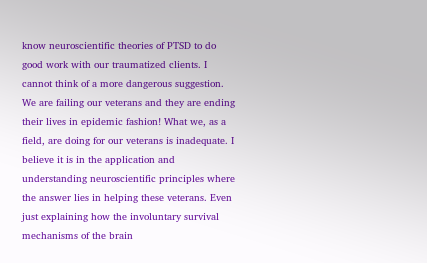know neuroscientific theories of PTSD to do good work with our traumatized clients. I cannot think of a more dangerous suggestion. We are failing our veterans and they are ending their lives in epidemic fashion! What we, as a field, are doing for our veterans is inadequate. I believe it is in the application and understanding neuroscientific principles where the answer lies in helping these veterans. Even just explaining how the involuntary survival mechanisms of the brain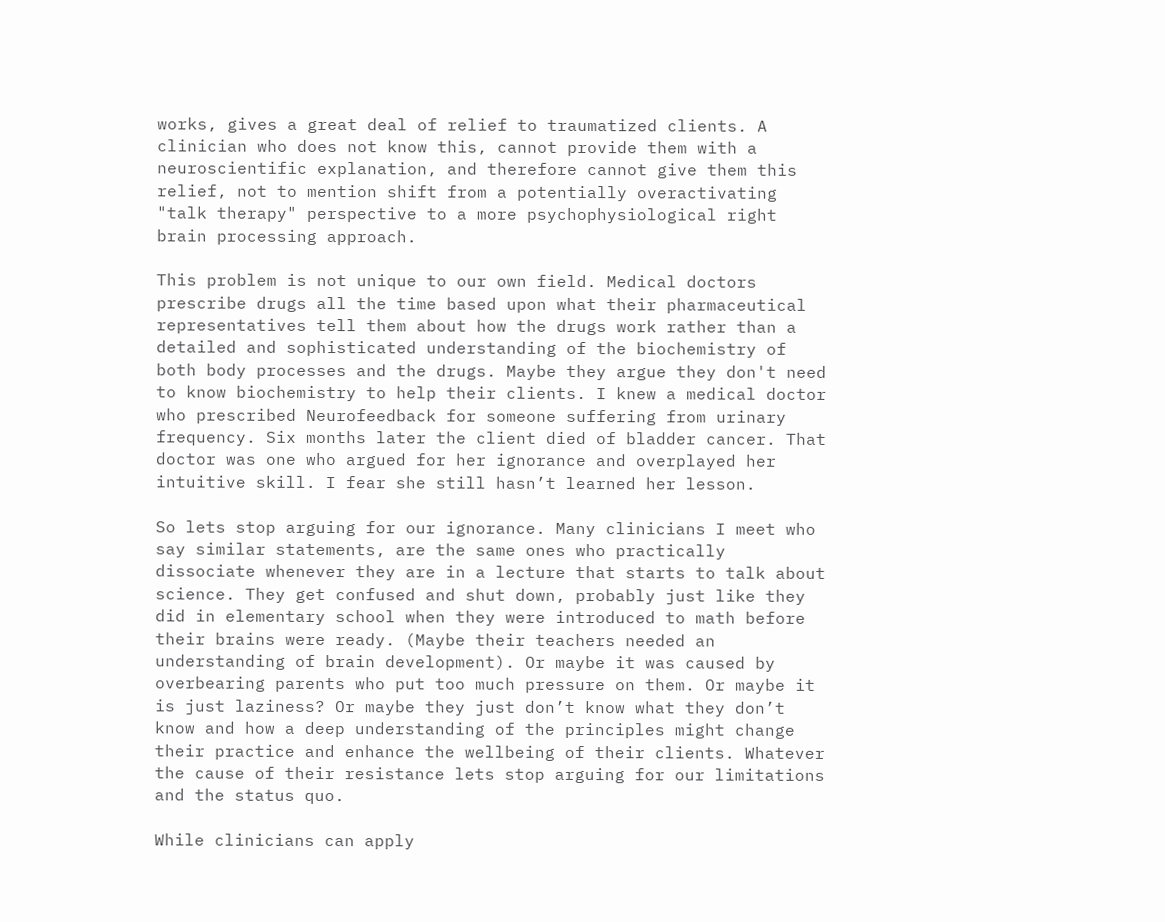works, gives a great deal of relief to traumatized clients. A clinician who does not know this, cannot provide them with a neuroscientific explanation, and therefore cannot give them this relief, not to mention shift from a potentially overactivating "talk therapy" perspective to a more psychophysiological right brain processing approach.

This problem is not unique to our own field. Medical doctors prescribe drugs all the time based upon what their pharmaceutical representatives tell them about how the drugs work rather than a detailed and sophisticated understanding of the biochemistry of both body processes and the drugs. Maybe they argue they don't need to know biochemistry to help their clients. I knew a medical doctor who prescribed Neurofeedback for someone suffering from urinary frequency. Six months later the client died of bladder cancer. That doctor was one who argued for her ignorance and overplayed her intuitive skill. I fear she still hasn’t learned her lesson.

So lets stop arguing for our ignorance. Many clinicians I meet who say similar statements, are the same ones who practically dissociate whenever they are in a lecture that starts to talk about science. They get confused and shut down, probably just like they did in elementary school when they were introduced to math before their brains were ready. (Maybe their teachers needed an understanding of brain development). Or maybe it was caused by overbearing parents who put too much pressure on them. Or maybe it is just laziness? Or maybe they just don’t know what they don’t know and how a deep understanding of the principles might change their practice and enhance the wellbeing of their clients. Whatever the cause of their resistance lets stop arguing for our limitations and the status quo.

While clinicians can apply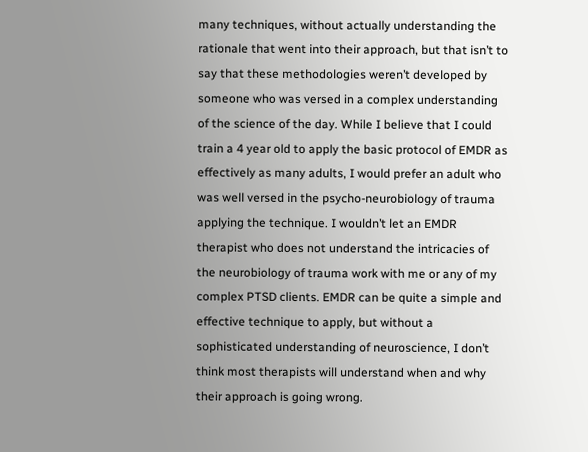many techniques, without actually understanding the rationale that went into their approach, but that isn’t to say that these methodologies weren’t developed by someone who was versed in a complex understanding of the science of the day. While I believe that I could train a 4 year old to apply the basic protocol of EMDR as effectively as many adults, I would prefer an adult who was well versed in the psycho-neurobiology of trauma applying the technique. I wouldn’t let an EMDR therapist who does not understand the intricacies of the neurobiology of trauma work with me or any of my complex PTSD clients. EMDR can be quite a simple and effective technique to apply, but without a sophisticated understanding of neuroscience, I don’t think most therapists will understand when and why their approach is going wrong.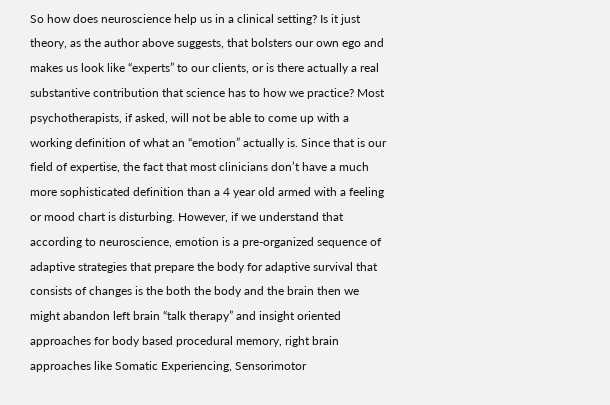So how does neuroscience help us in a clinical setting? Is it just theory, as the author above suggests, that bolsters our own ego and makes us look like “experts” to our clients, or is there actually a real substantive contribution that science has to how we practice? Most psychotherapists, if asked, will not be able to come up with a working definition of what an “emotion” actually is. Since that is our field of expertise, the fact that most clinicians don’t have a much more sophisticated definition than a 4 year old armed with a feeling or mood chart is disturbing. However, if we understand that according to neuroscience, emotion is a pre-organized sequence of adaptive strategies that prepare the body for adaptive survival that consists of changes is the both the body and the brain then we might abandon left brain “talk therapy” and insight oriented approaches for body based procedural memory, right brain approaches like Somatic Experiencing, Sensorimotor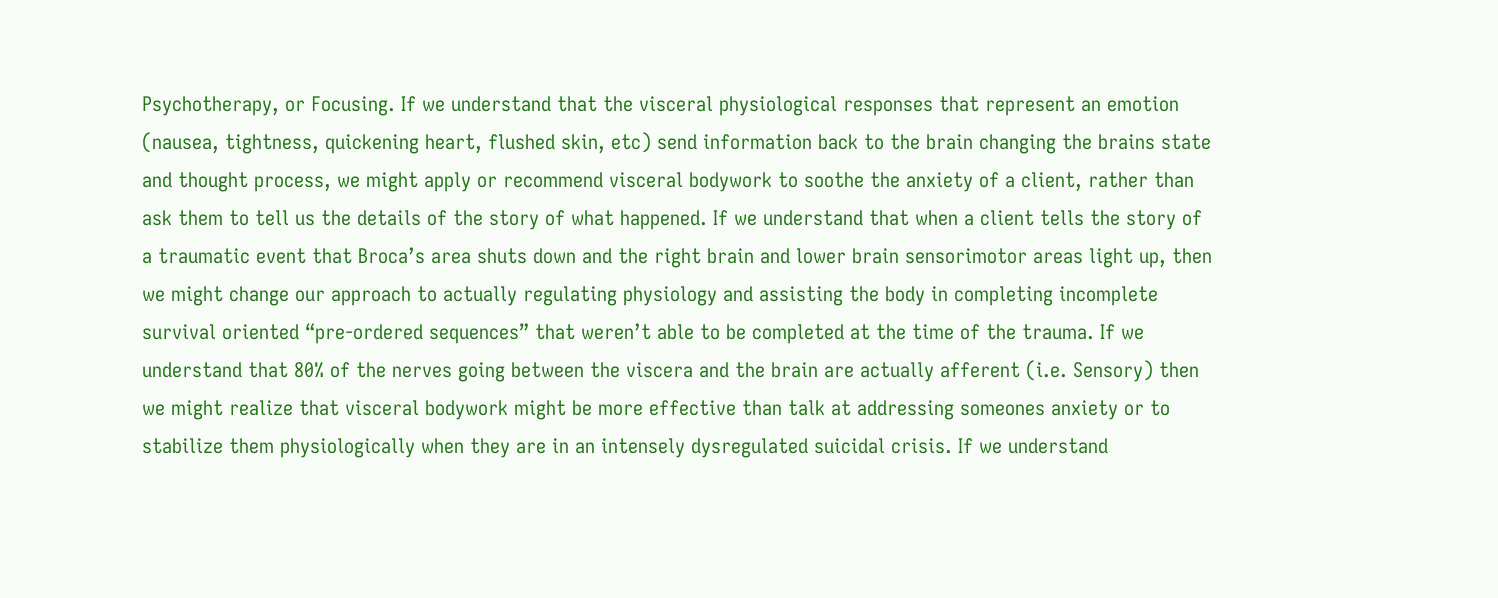Psychotherapy, or Focusing. If we understand that the visceral physiological responses that represent an emotion (nausea, tightness, quickening heart, flushed skin, etc) send information back to the brain changing the brains state and thought process, we might apply or recommend visceral bodywork to soothe the anxiety of a client, rather than ask them to tell us the details of the story of what happened. If we understand that when a client tells the story of a traumatic event that Broca’s area shuts down and the right brain and lower brain sensorimotor areas light up, then we might change our approach to actually regulating physiology and assisting the body in completing incomplete survival oriented “pre-ordered sequences” that weren’t able to be completed at the time of the trauma. If we understand that 80% of the nerves going between the viscera and the brain are actually afferent (i.e. Sensory) then we might realize that visceral bodywork might be more effective than talk at addressing someones anxiety or to stabilize them physiologically when they are in an intensely dysregulated suicidal crisis. If we understand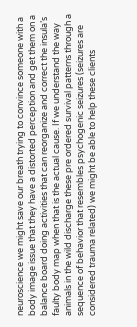neuroscience we might save our breath trying to convince someone with a body image issue that they have a distorted perception and get them on a balance board doing activities that can reorganize and correct the insula’s faulty body map when that is the actual cause. If we understand the way animals in the wild discharge these pre ordered survival patterns through a sequence of behavior that resembles psychogenic seizures (seizures are considered trauma related) we might be able to help these clients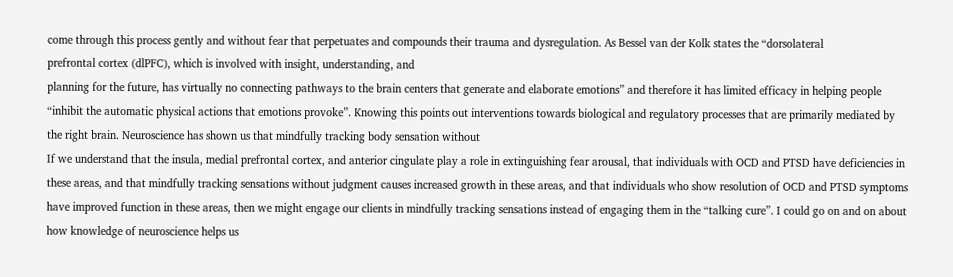come through this process gently and without fear that perpetuates and compounds their trauma and dysregulation. As Bessel van der Kolk states the “dorsolateral
prefrontal cortex (dlPFC), which is involved with insight, understanding, and
planning for the future, has virtually no connecting pathways to the brain centers that generate and elaborate emotions” and therefore it has limited efficacy in helping people “inhibit the automatic physical actions that emotions provoke”. Knowing this points out interventions towards biological and regulatory processes that are primarily mediated by the right brain. Neuroscience has shown us that mindfully tracking body sensation without
If we understand that the insula, medial prefrontal cortex, and anterior cingulate play a role in extinguishing fear arousal, that individuals with OCD and PTSD have deficiencies in these areas, and that mindfully tracking sensations without judgment causes increased growth in these areas, and that individuals who show resolution of OCD and PTSD symptoms have improved function in these areas, then we might engage our clients in mindfully tracking sensations instead of engaging them in the “talking cure”. I could go on and on about how knowledge of neuroscience helps us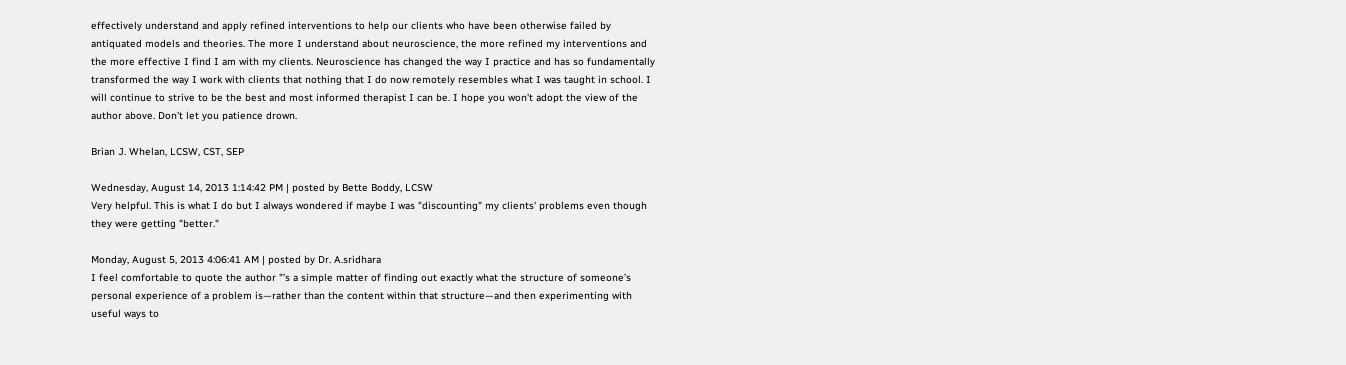effectively understand and apply refined interventions to help our clients who have been otherwise failed by antiquated models and theories. The more I understand about neuroscience, the more refined my interventions and the more effective I find I am with my clients. Neuroscience has changed the way I practice and has so fundamentally transformed the way I work with clients that nothing that I do now remotely resembles what I was taught in school. I will continue to strive to be the best and most informed therapist I can be. I hope you won’t adopt the view of the author above. Don’t let you patience drown.

Brian J. Whelan, LCSW, CST, SEP

Wednesday, August 14, 2013 1:14:42 PM | posted by Bette Boddy, LCSW
Very helpful. This is what I do but I always wondered if maybe I was "discounting" my clients' problems even though they were getting "better."

Monday, August 5, 2013 4:06:41 AM | posted by Dr. A.sridhara
I feel comfortable to quote the author "’s a simple matter of finding out exactly what the structure of someone’s personal experience of a problem is—rather than the content within that structure—and then experimenting with useful ways to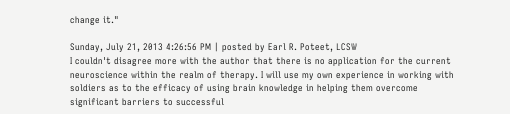change it."

Sunday, July 21, 2013 4:26:56 PM | posted by Earl R. Poteet, LCSW
I couldn't disagree more with the author that there is no application for the current neuroscience within the realm of therapy. I will use my own experience in working with soldiers as to the efficacy of using brain knowledge in helping them overcome significant barriers to successful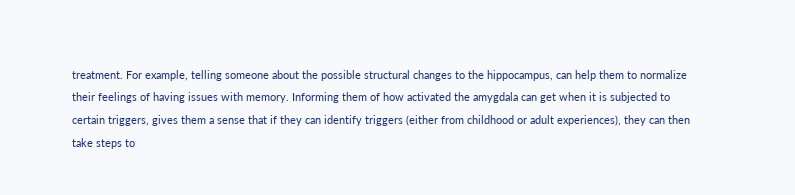treatment. For example, telling someone about the possible structural changes to the hippocampus, can help them to normalize their feelings of having issues with memory. Informing them of how activated the amygdala can get when it is subjected to certain triggers, gives them a sense that if they can identify triggers (either from childhood or adult experiences), they can then take steps to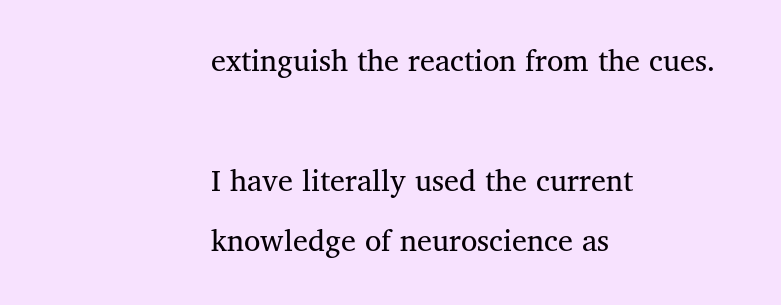extinguish the reaction from the cues.

I have literally used the current knowledge of neuroscience as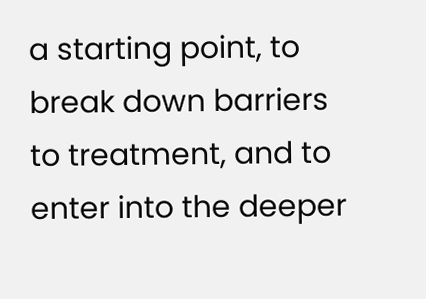a starting point, to break down barriers to treatment, and to enter into the deeper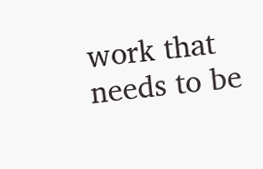work that needs to be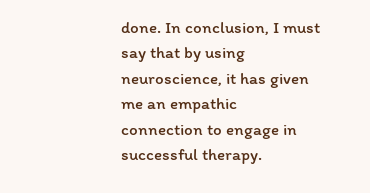done. In conclusion, I must say that by using neuroscience, it has given me an empathic connection to engage in successful therapy.